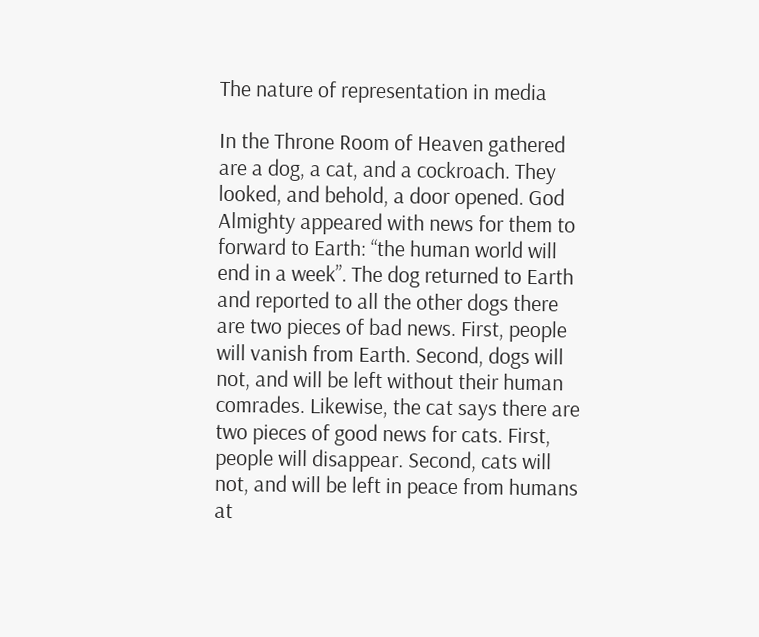The nature of representation in media

In the Throne Room of Heaven gathered are a dog, a cat, and a cockroach. They looked, and behold, a door opened. God Almighty appeared with news for them to forward to Earth: “the human world will end in a week”. The dog returned to Earth and reported to all the other dogs there are two pieces of bad news. First, people will vanish from Earth. Second, dogs will not, and will be left without their human comrades. Likewise, the cat says there are two pieces of good news for cats. First, people will disappear. Second, cats will not, and will be left in peace from humans at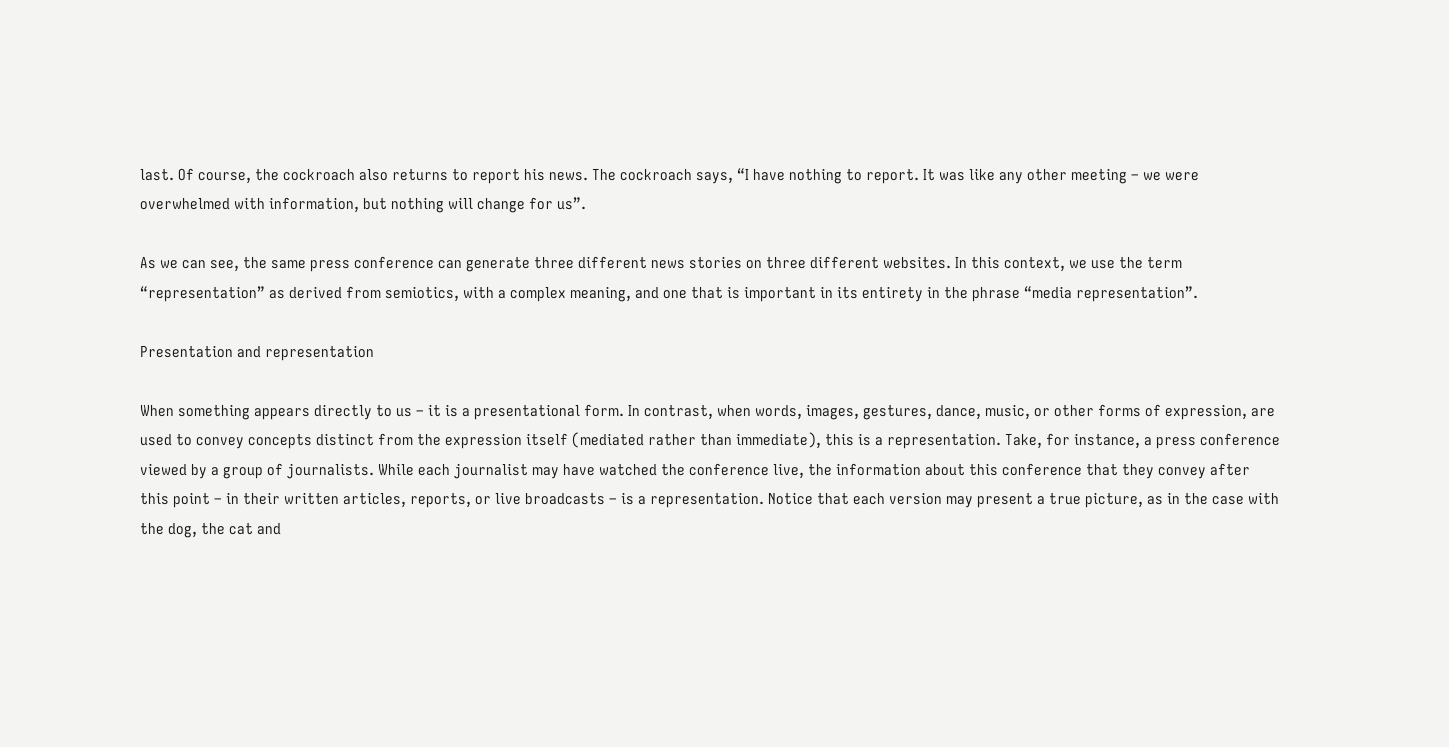last. Of course, the cockroach also returns to report his news. The cockroach says, “I have nothing to report. It was like any other meeting – we were overwhelmed with information, but nothing will change for us”.

As we can see, the same press conference can generate three different news stories on three different websites. In this context, we use the term “representation” as derived from semiotics, with a complex meaning, and one that is important in its entirety in the phrase “media representation”.

Presentation and representation

When something appears directly to us – it is a presentational form. In contrast, when words, images, gestures, dance, music, or other forms of expression, are used to convey concepts distinct from the expression itself (mediated rather than immediate), this is a representation. Take, for instance, a press conference viewed by a group of journalists. While each journalist may have watched the conference live, the information about this conference that they convey after this point – in their written articles, reports, or live broadcasts – is a representation. Notice that each version may present a true picture, as in the case with the dog, the cat and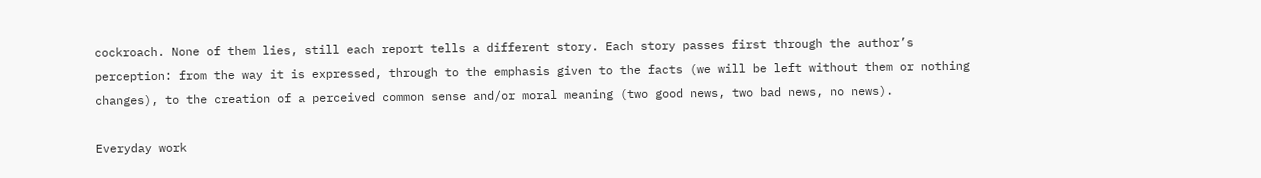cockroach. None of them lies, still each report tells a different story. Each story passes first through the author’s perception: from the way it is expressed, through to the emphasis given to the facts (we will be left without them or nothing changes), to the creation of a perceived common sense and/or moral meaning (two good news, two bad news, no news).

Everyday work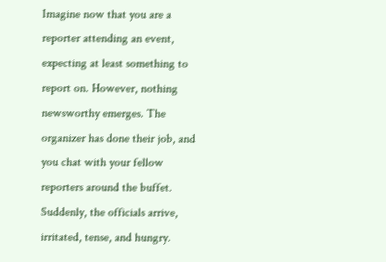Imagine now that you are a reporter attending an event, expecting at least something to report on. However, nothing newsworthy emerges. The organizer has done their job, and you chat with your fellow reporters around the buffet. Suddenly, the officials arrive, irritated, tense, and hungry.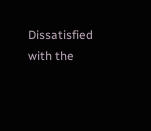Dissatisfied with the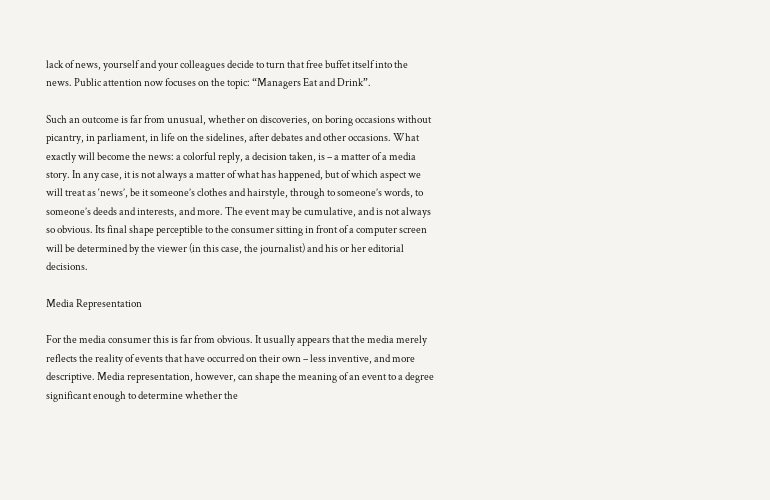lack of news, yourself and your colleagues decide to turn that free buffet itself into the news. Public attention now focuses on the topic: “Managers Eat and Drink”.

Such an outcome is far from unusual, whether on discoveries, on boring occasions without picantry, in parliament, in life on the sidelines, after debates and other occasions. What exactly will become the news: a colorful reply, a decision taken, is – a matter of a media story. In any case, it is not always a matter of what has happened, but of which aspect we will treat as ‘news’, be it someone’s clothes and hairstyle, through to someone’s words, to someone’s deeds and interests, and more. The event may be cumulative, and is not always so obvious. Its final shape perceptible to the consumer sitting in front of a computer screen will be determined by the viewer (in this case, the journalist) and his or her editorial decisions.

Media Representation

For the media consumer this is far from obvious. It usually appears that the media merely reflects the reality of events that have occurred on their own – less inventive, and more descriptive. Media representation, however, can shape the meaning of an event to a degree significant enough to determine whether the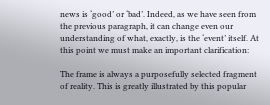news is ‘good’ or ‘bad’. Indeed, as we have seen from the previous paragraph, it can change even our understanding of what, exactly, is the ‘event’ itself. At this point we must make an important clarification:

The frame is always a purposefully selected fragment of reality. This is greatly illustrated by this popular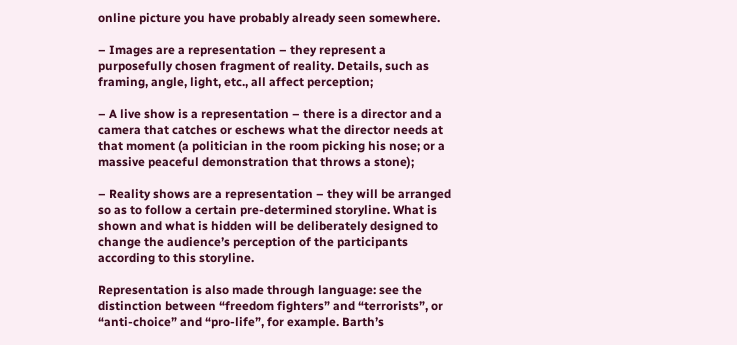online picture you have probably already seen somewhere.

– Images are a representation – they represent a purposefully chosen fragment of reality. Details, such as framing, angle, light, etc., all affect perception;

– A live show is a representation – there is a director and a camera that catches or eschews what the director needs at that moment (a politician in the room picking his nose; or a massive peaceful demonstration that throws a stone);

– Reality shows are a representation – they will be arranged so as to follow a certain pre-determined storyline. What is shown and what is hidden will be deliberately designed to change the audience’s perception of the participants according to this storyline.

Representation is also made through language: see the distinction between “freedom fighters” and “terrorists”, or “anti-choice” and “pro-life”, for example. Barth’s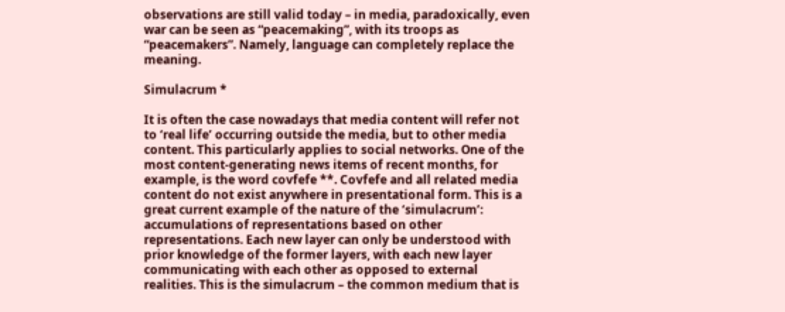observations are still valid today – in media, paradoxically, even war can be seen as “peacemaking”, with its troops as “peacemakers”. Namely, language can completely replace the meaning.

Simulacrum *

It is often the case nowadays that media content will refer not to ‘real life’ occurring outside the media, but to other media content. This particularly applies to social networks. One of the most content-generating news items of recent months, for example, is the word covfefe **. Covfefe and all related media content do not exist anywhere in presentational form. This is a great current example of the nature of the ‘simulacrum’: accumulations of representations based on other representations. Each new layer can only be understood with prior knowledge of the former layers, with each new layer communicating with each other as opposed to external realities. This is the simulacrum – the common medium that is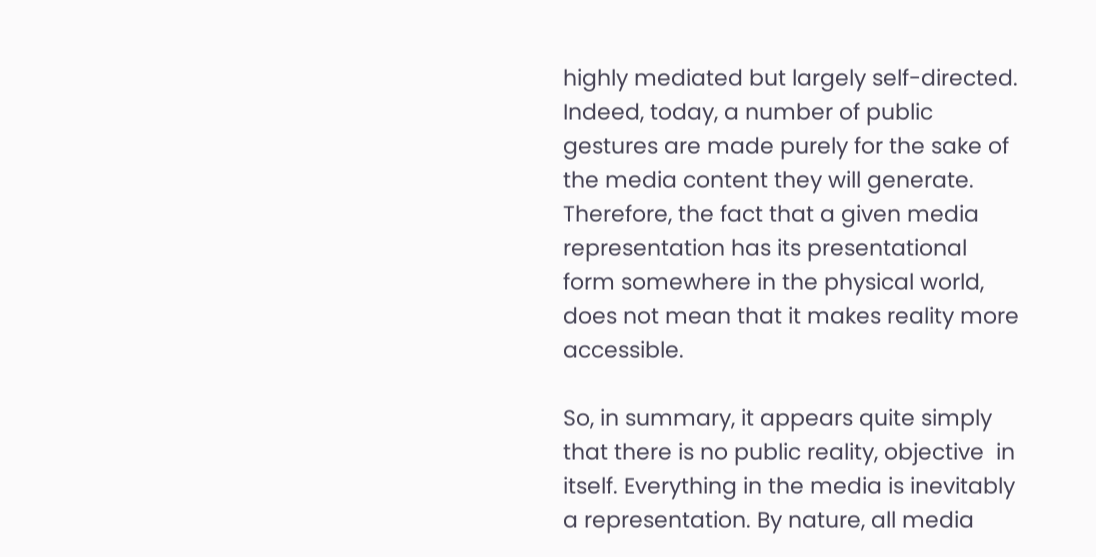highly mediated but largely self-directed. Indeed, today, a number of public gestures are made purely for the sake of the media content they will generate. Therefore, the fact that a given media representation has its presentational form somewhere in the physical world, does not mean that it makes reality more accessible.

So, in summary, it appears quite simply that there is no public reality, objective  in itself. Everything in the media is inevitably a representation. By nature, all media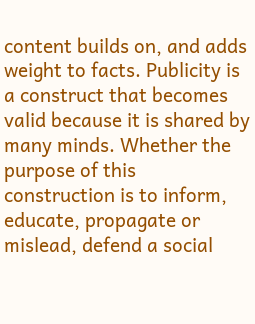content builds on, and adds weight to facts. Publicity is a construct that becomes valid because it is shared by many minds. Whether the purpose of this construction is to inform, educate, propagate or mislead, defend a social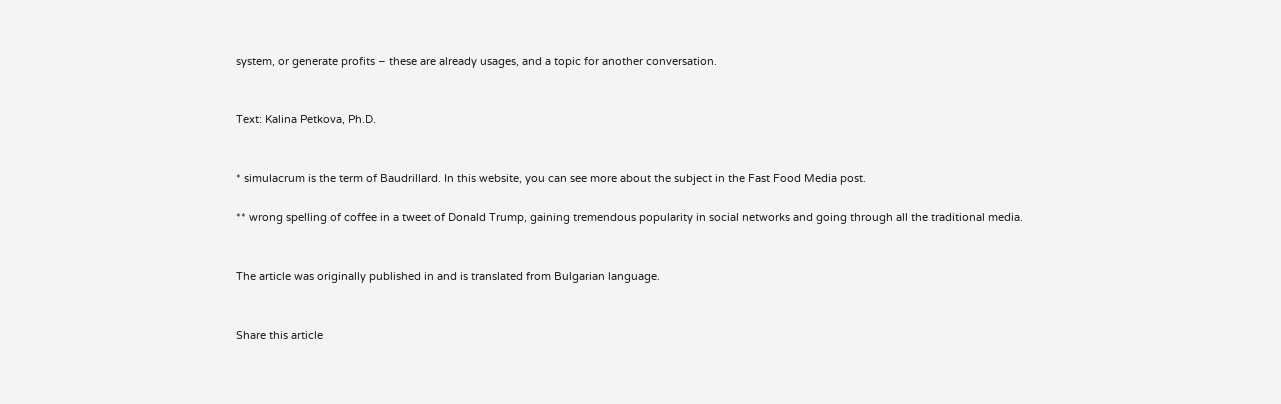system, or generate profits – these are already usages, and a topic for another conversation.


Text: Kalina Petkova, Ph.D.


* simulacrum is the term of Baudrillard. In this website, you can see more about the subject in the Fast Food Media post.

** wrong spelling of coffee in a tweet of Donald Trump, gaining tremendous popularity in social networks and going through all the traditional media.


The article was originally published in and is translated from Bulgarian language.


Share this article